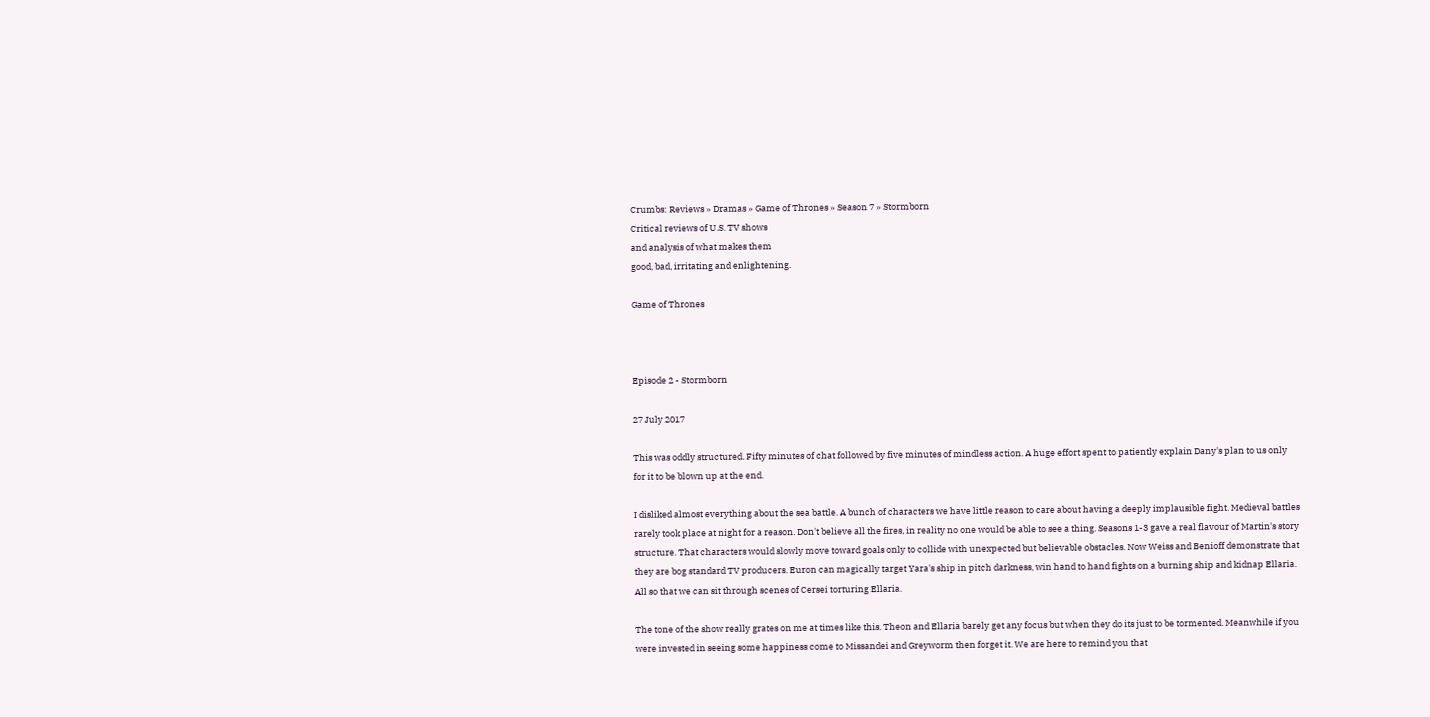Crumbs: Reviews » Dramas » Game of Thrones » Season 7 » Stormborn
Critical reviews of U.S. TV shows
and analysis of what makes them
good, bad, irritating and enlightening.

Game of Thrones



Episode 2 - Stormborn

27 July 2017

This was oddly structured. Fifty minutes of chat followed by five minutes of mindless action. A huge effort spent to patiently explain Dany's plan to us only for it to be blown up at the end.

I disliked almost everything about the sea battle. A bunch of characters we have little reason to care about having a deeply implausible fight. Medieval battles rarely took place at night for a reason. Don't believe all the fires, in reality no one would be able to see a thing. Seasons 1-3 gave a real flavour of Martin's story structure. That characters would slowly move toward goals only to collide with unexpected but believable obstacles. Now Weiss and Benioff demonstrate that they are bog standard TV producers. Euron can magically target Yara's ship in pitch darkness, win hand to hand fights on a burning ship and kidnap Ellaria. All so that we can sit through scenes of Cersei torturing Ellaria.

The tone of the show really grates on me at times like this. Theon and Ellaria barely get any focus but when they do its just to be tormented. Meanwhile if you were invested in seeing some happiness come to Missandei and Greyworm then forget it. We are here to remind you that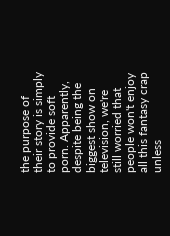the purpose of their story is simply to provide soft porn. Apparently, despite being the biggest show on television, we're still worried that people won't enjoy all this fantasy crap unless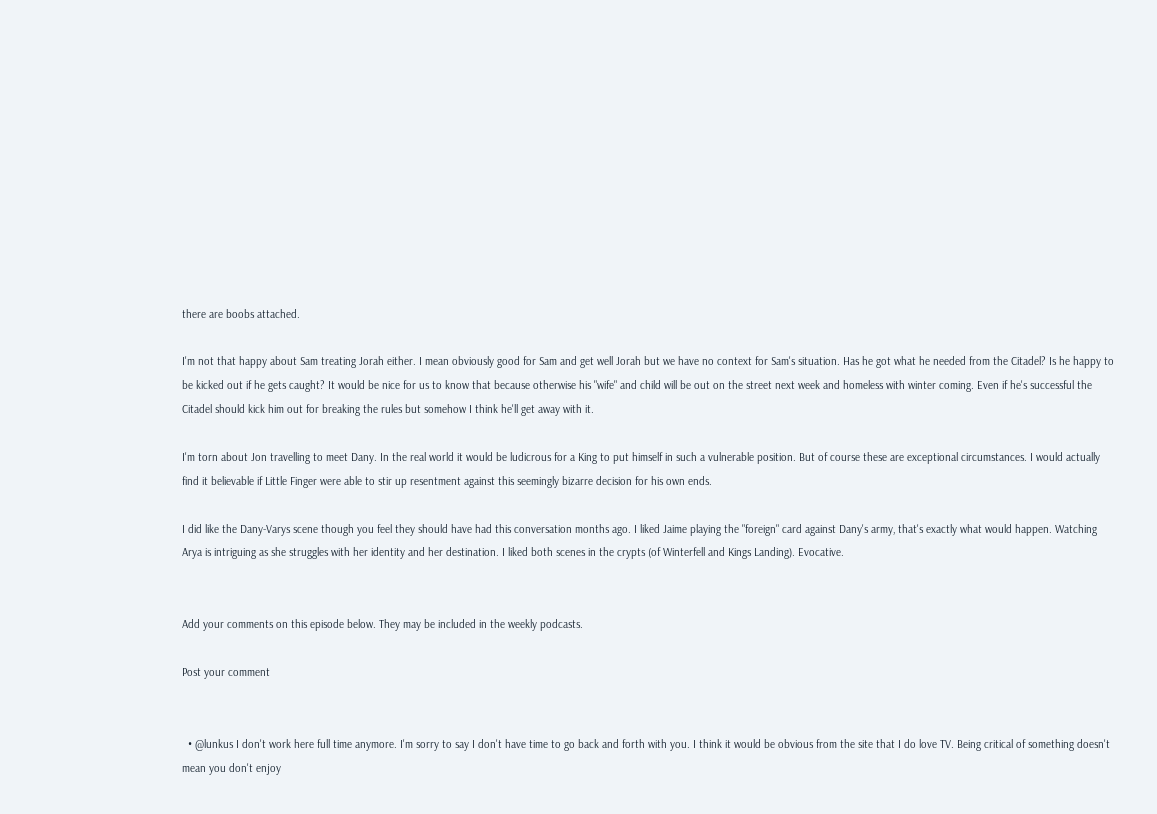there are boobs attached.

I'm not that happy about Sam treating Jorah either. I mean obviously good for Sam and get well Jorah but we have no context for Sam's situation. Has he got what he needed from the Citadel? Is he happy to be kicked out if he gets caught? It would be nice for us to know that because otherwise his "wife" and child will be out on the street next week and homeless with winter coming. Even if he's successful the Citadel should kick him out for breaking the rules but somehow I think he'll get away with it.

I'm torn about Jon travelling to meet Dany. In the real world it would be ludicrous for a King to put himself in such a vulnerable position. But of course these are exceptional circumstances. I would actually find it believable if Little Finger were able to stir up resentment against this seemingly bizarre decision for his own ends.

I did like the Dany-Varys scene though you feel they should have had this conversation months ago. I liked Jaime playing the "foreign" card against Dany's army, that's exactly what would happen. Watching Arya is intriguing as she struggles with her identity and her destination. I liked both scenes in the crypts (of Winterfell and Kings Landing). Evocative.


Add your comments on this episode below. They may be included in the weekly podcasts.

Post your comment


  • @lunkus I don't work here full time anymore. I'm sorry to say I don't have time to go back and forth with you. I think it would be obvious from the site that I do love TV. Being critical of something doesn't mean you don't enjoy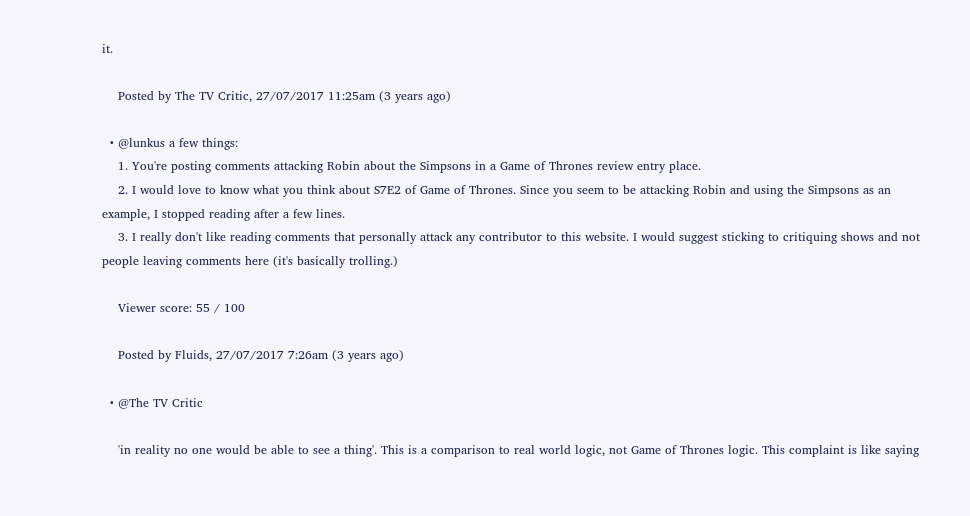it.

    Posted by The TV Critic, 27/07/2017 11:25am (3 years ago)

  • @lunkus a few things:
    1. You're posting comments attacking Robin about the Simpsons in a Game of Thrones review entry place.
    2. I would love to know what you think about S7E2 of Game of Thrones. Since you seem to be attacking Robin and using the Simpsons as an example, I stopped reading after a few lines.
    3. I really don't like reading comments that personally attack any contributor to this website. I would suggest sticking to critiquing shows and not people leaving comments here (it's basically trolling.)

    Viewer score: 55 / 100

    Posted by Fluids, 27/07/2017 7:26am (3 years ago)

  • @The TV Critic

    'in reality no one would be able to see a thing'. This is a comparison to real world logic, not Game of Thrones logic. This complaint is like saying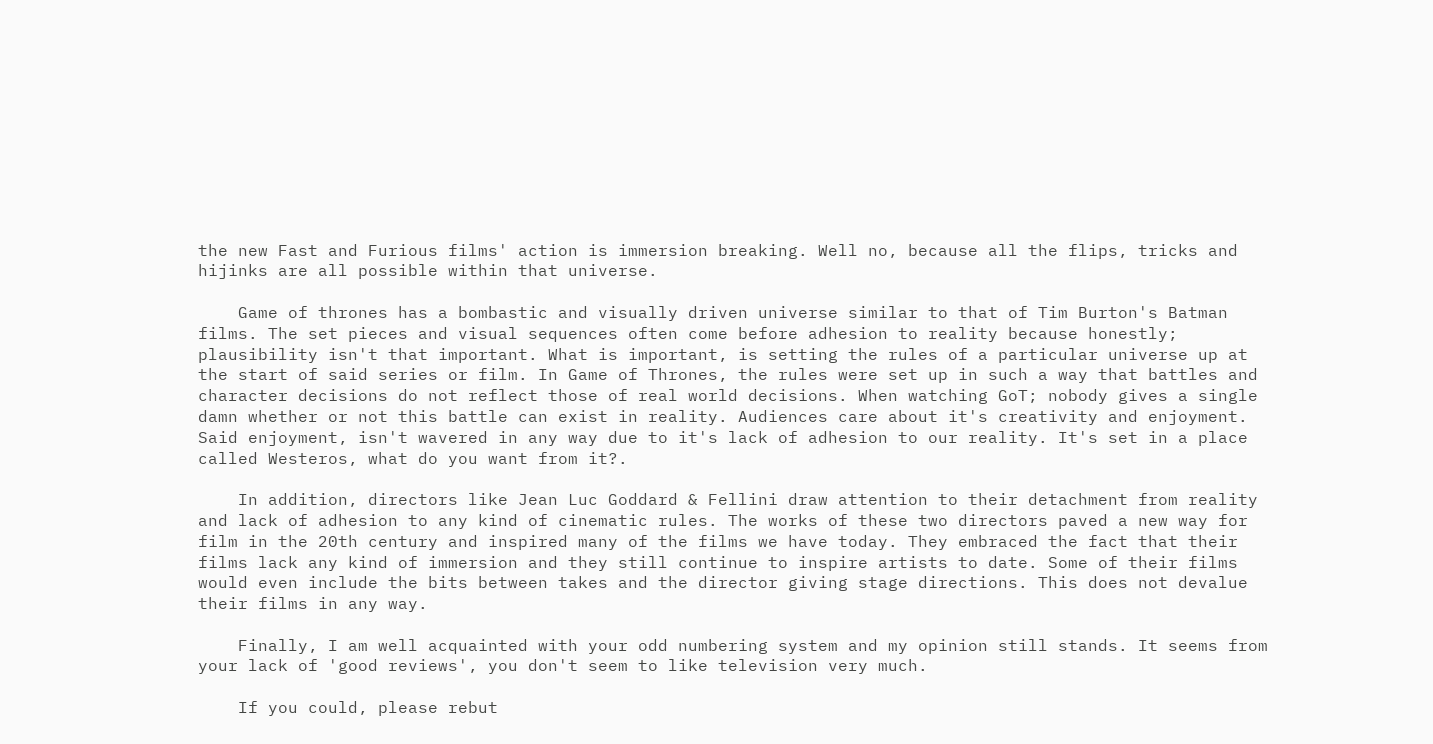the new Fast and Furious films' action is immersion breaking. Well no, because all the flips, tricks and hijinks are all possible within that universe.

    Game of thrones has a bombastic and visually driven universe similar to that of Tim Burton's Batman films. The set pieces and visual sequences often come before adhesion to reality because honestly; plausibility isn't that important. What is important, is setting the rules of a particular universe up at the start of said series or film. In Game of Thrones, the rules were set up in such a way that battles and character decisions do not reflect those of real world decisions. When watching GoT; nobody gives a single damn whether or not this battle can exist in reality. Audiences care about it's creativity and enjoyment. Said enjoyment, isn't wavered in any way due to it's lack of adhesion to our reality. It's set in a place called Westeros, what do you want from it?.

    In addition, directors like Jean Luc Goddard & Fellini draw attention to their detachment from reality and lack of adhesion to any kind of cinematic rules. The works of these two directors paved a new way for film in the 20th century and inspired many of the films we have today. They embraced the fact that their films lack any kind of immersion and they still continue to inspire artists to date. Some of their films would even include the bits between takes and the director giving stage directions. This does not devalue their films in any way.

    Finally, I am well acquainted with your odd numbering system and my opinion still stands. It seems from your lack of 'good reviews', you don't seem to like television very much.

    If you could, please rebut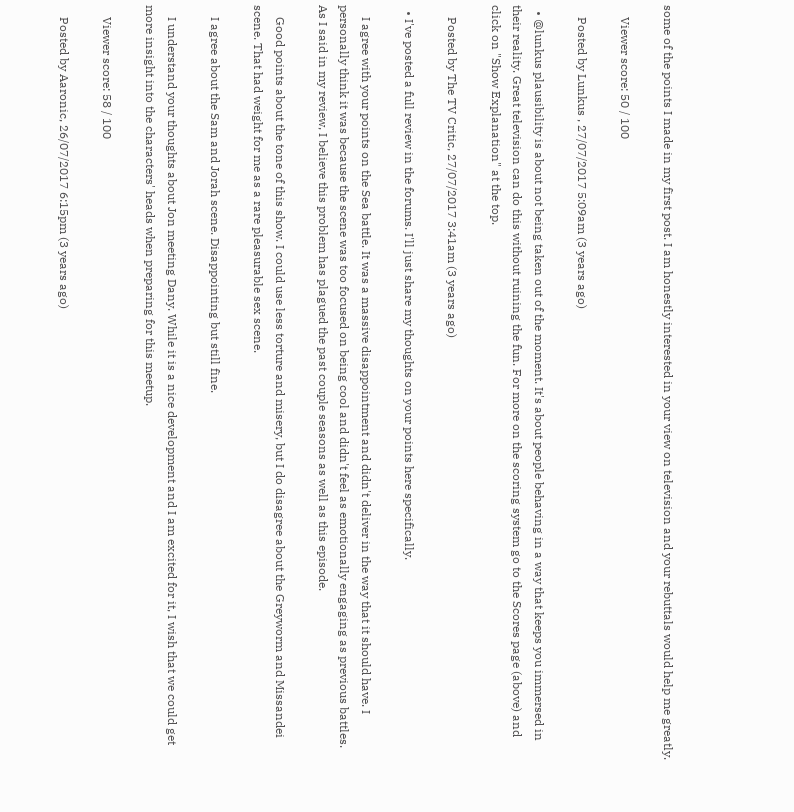some of the points I made in my first post. I am honestly interested in your view on television and your rebuttals would help me greatly.

    Viewer score: 50 / 100

    Posted by Lunkus , 27/07/2017 5:09am (3 years ago)

  • @lunkus plausibility is about not being taken out of the moment. It's about people behaving in a way that keeps you immersed in their reality. Great television can do this without ruining the fun. For more on the scoring system go to the Scores page (above) and click on "Show Explanation" at the top.

    Posted by The TV Critic, 27/07/2017 3:41am (3 years ago)

  • I've posted a full review in the forums. I'll just share my thoughts on your points here specifically.

    I agree with your points on the Sea battle. It was a massive disappointment and didn't deliver in the way that it should have. I personally think it was because the scene was too focused on being cool and didn't feel as emotionally engaging as previous battles. As I said in my review, I believe this problem has plagued the past couple seasons as well as this episode.

    Good points about the tone of this show. I could use less torture and misery, but I do disagree about the Greyworm and Missandei scene. That had weight for me as a rare pleasurable sex scene.

    I agree about the Sam and Jorah scene. Disappointing but still fine.

    I understand your thoughts about Jon meeting Dany. While it is a nice development and I am excited for it, I wish that we could get more insight into the characters' heads when preparing for this meetup.

    Viewer score: 58 / 100

    Posted by Aaronic, 26/07/2017 6:15pm (3 years ago)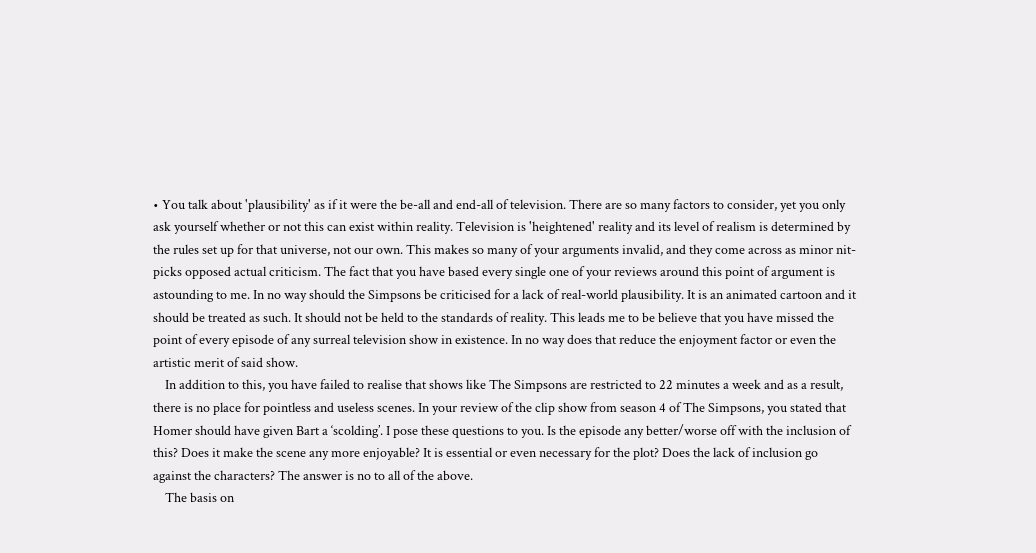• You talk about 'plausibility' as if it were the be-all and end-all of television. There are so many factors to consider, yet you only ask yourself whether or not this can exist within reality. Television is 'heightened' reality and its level of realism is determined by the rules set up for that universe, not our own. This makes so many of your arguments invalid, and they come across as minor nit-picks opposed actual criticism. The fact that you have based every single one of your reviews around this point of argument is astounding to me. In no way should the Simpsons be criticised for a lack of real-world plausibility. It is an animated cartoon and it should be treated as such. It should not be held to the standards of reality. This leads me to be believe that you have missed the point of every episode of any surreal television show in existence. In no way does that reduce the enjoyment factor or even the artistic merit of said show.
    In addition to this, you have failed to realise that shows like The Simpsons are restricted to 22 minutes a week and as a result, there is no place for pointless and useless scenes. In your review of the clip show from season 4 of The Simpsons, you stated that Homer should have given Bart a ‘scolding’. I pose these questions to you. Is the episode any better/worse off with the inclusion of this? Does it make the scene any more enjoyable? It is essential or even necessary for the plot? Does the lack of inclusion go against the characters? The answer is no to all of the above.
    The basis on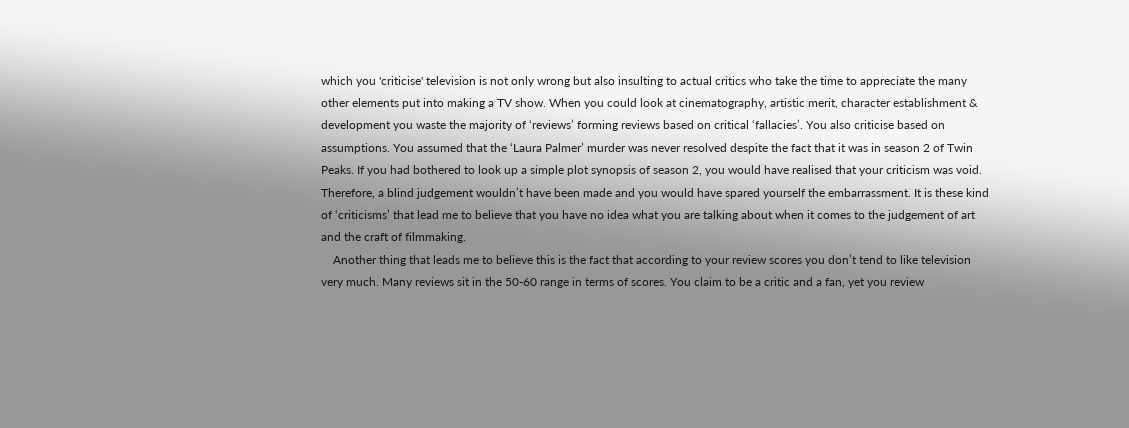which you 'criticise' television is not only wrong but also insulting to actual critics who take the time to appreciate the many other elements put into making a TV show. When you could look at cinematography, artistic merit, character establishment & development you waste the majority of ‘reviews’ forming reviews based on critical ‘fallacies’. You also criticise based on assumptions. You assumed that the ‘Laura Palmer’ murder was never resolved despite the fact that it was in season 2 of Twin Peaks. If you had bothered to look up a simple plot synopsis of season 2, you would have realised that your criticism was void. Therefore, a blind judgement wouldn’t have been made and you would have spared yourself the embarrassment. It is these kind of ‘criticisms’ that lead me to believe that you have no idea what you are talking about when it comes to the judgement of art and the craft of filmmaking.
    Another thing that leads me to believe this is the fact that according to your review scores you don’t tend to like television very much. Many reviews sit in the 50-60 range in terms of scores. You claim to be a critic and a fan, yet you review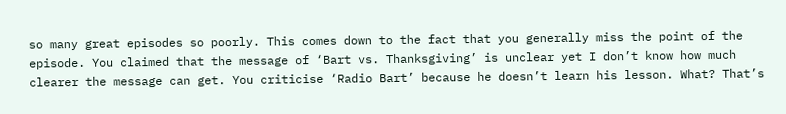so many great episodes so poorly. This comes down to the fact that you generally miss the point of the episode. You claimed that the message of ‘Bart vs. Thanksgiving’ is unclear yet I don’t know how much clearer the message can get. You criticise ‘Radio Bart’ because he doesn’t learn his lesson. What? That’s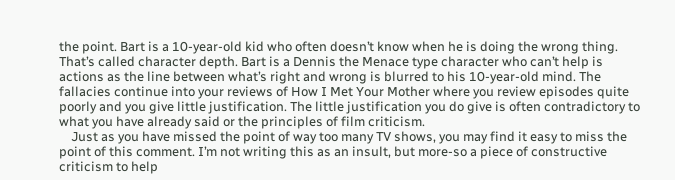the point. Bart is a 10-year-old kid who often doesn’t know when he is doing the wrong thing. That’s called character depth. Bart is a Dennis the Menace type character who can’t help is actions as the line between what’s right and wrong is blurred to his 10-year-old mind. The fallacies continue into your reviews of How I Met Your Mother where you review episodes quite poorly and you give little justification. The little justification you do give is often contradictory to what you have already said or the principles of film criticism.
    Just as you have missed the point of way too many TV shows, you may find it easy to miss the point of this comment. I’m not writing this as an insult, but more-so a piece of constructive criticism to help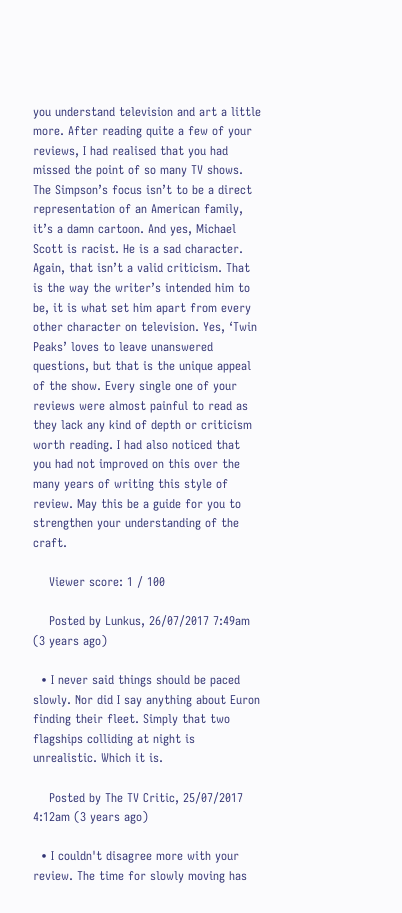you understand television and art a little more. After reading quite a few of your reviews, I had realised that you had missed the point of so many TV shows. The Simpson’s focus isn’t to be a direct representation of an American family, it’s a damn cartoon. And yes, Michael Scott is racist. He is a sad character. Again, that isn’t a valid criticism. That is the way the writer’s intended him to be, it is what set him apart from every other character on television. Yes, ‘Twin Peaks’ loves to leave unanswered questions, but that is the unique appeal of the show. Every single one of your reviews were almost painful to read as they lack any kind of depth or criticism worth reading. I had also noticed that you had not improved on this over the many years of writing this style of review. May this be a guide for you to strengthen your understanding of the craft.

    Viewer score: 1 / 100

    Posted by Lunkus, 26/07/2017 7:49am (3 years ago)

  • I never said things should be paced slowly. Nor did I say anything about Euron finding their fleet. Simply that two flagships colliding at night is unrealistic. Which it is.

    Posted by The TV Critic, 25/07/2017 4:12am (3 years ago)

  • I couldn't disagree more with your review. The time for slowly moving has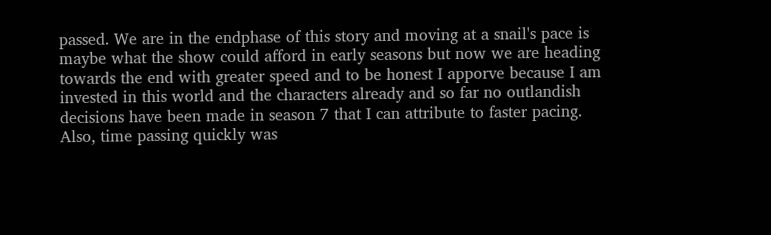passed. We are in the endphase of this story and moving at a snail's pace is maybe what the show could afford in early seasons but now we are heading towards the end with greater speed and to be honest I apporve because I am invested in this world and the characters already and so far no outlandish decisions have been made in season 7 that I can attribute to faster pacing. Also, time passing quickly was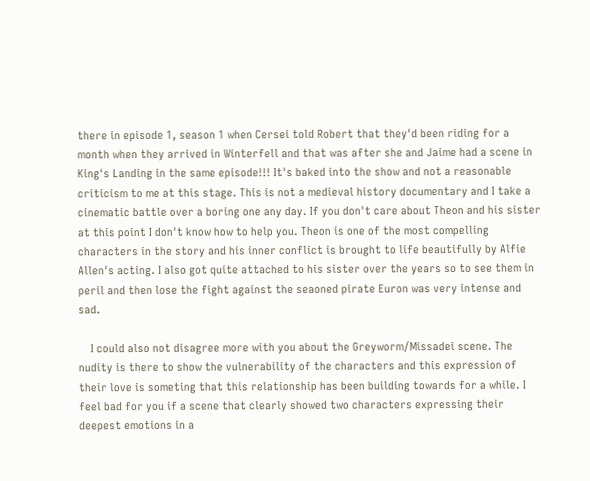there in episode 1, season 1 when Cersei told Robert that they'd been riding for a month when they arrived in Winterfell and that was after she and Jaime had a scene in King's Landing in the same episode!!! It's baked into the show and not a reasonable criticism to me at this stage. This is not a medieval history documentary and I take a cinematic battle over a boring one any day. If you don't care about Theon and his sister at this point I don't know how to help you. Theon is one of the most compelling characters in the story and his inner conflict is brought to life beautifully by Alfie Allen's acting. I also got quite attached to his sister over the years so to see them in peril and then lose the fight against the seaoned pirate Euron was very intense and sad.

    I could also not disagree more with you about the Greyworm/Missadei scene. The nudity is there to show the vulnerability of the characters and this expression of their love is someting that this relationship has been building towards for a while. I feel bad for you if a scene that clearly showed two characters expressing their deepest emotions in a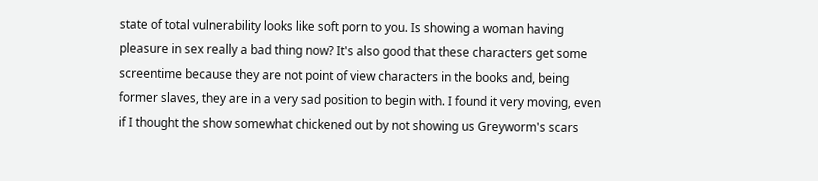state of total vulnerability looks like soft porn to you. Is showing a woman having pleasure in sex really a bad thing now? It's also good that these characters get some screentime because they are not point of view characters in the books and, being former slaves, they are in a very sad position to begin with. I found it very moving, even if I thought the show somewhat chickened out by not showing us Greyworm's scars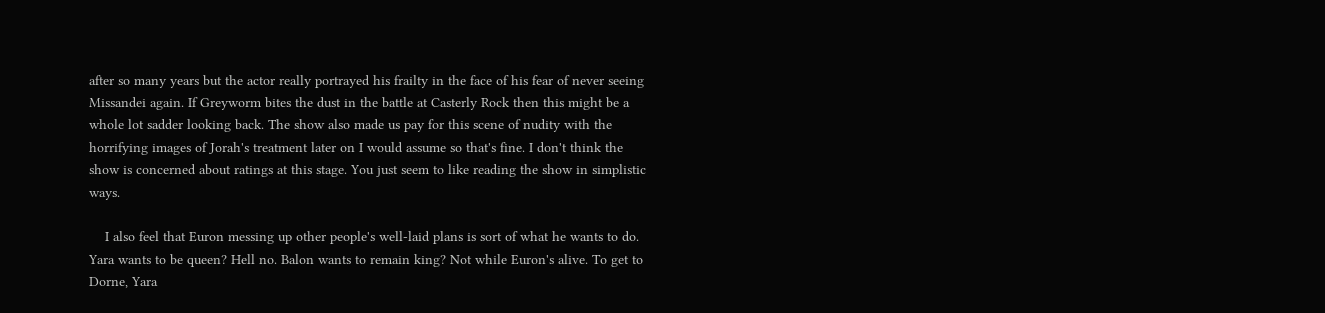after so many years but the actor really portrayed his frailty in the face of his fear of never seeing Missandei again. If Greyworm bites the dust in the battle at Casterly Rock then this might be a whole lot sadder looking back. The show also made us pay for this scene of nudity with the horrifying images of Jorah's treatment later on I would assume so that's fine. I don't think the show is concerned about ratings at this stage. You just seem to like reading the show in simplistic ways.

    I also feel that Euron messing up other people's well-laid plans is sort of what he wants to do. Yara wants to be queen? Hell no. Balon wants to remain king? Not while Euron's alive. To get to Dorne, Yara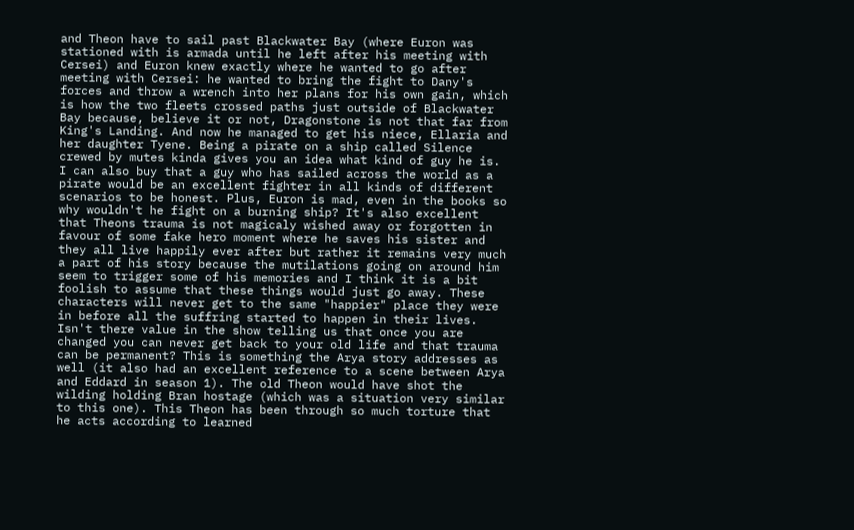and Theon have to sail past Blackwater Bay (where Euron was stationed with is armada until he left after his meeting with Cersei) and Euron knew exactly where he wanted to go after meeting with Cersei: he wanted to bring the fight to Dany's forces and throw a wrench into her plans for his own gain, which is how the two fleets crossed paths just outside of Blackwater Bay because, believe it or not, Dragonstone is not that far from King's Landing. And now he managed to get his niece, Ellaria and her daughter Tyene. Being a pirate on a ship called Silence crewed by mutes kinda gives you an idea what kind of guy he is. I can also buy that a guy who has sailed across the world as a pirate would be an excellent fighter in all kinds of different scenarios to be honest. Plus, Euron is mad, even in the books so why wouldn't he fight on a burning ship? It's also excellent that Theons trauma is not magicaly wished away or forgotten in favour of some fake hero moment where he saves his sister and they all live happily ever after but rather it remains very much a part of his story because the mutilations going on around him seem to trigger some of his memories and I think it is a bit foolish to assume that these things would just go away. These characters will never get to the same "happier" place they were in before all the suffring started to happen in their lives. Isn't there value in the show telling us that once you are changed you can never get back to your old life and that trauma can be permanent? This is something the Arya story addresses as well (it also had an excellent reference to a scene between Arya and Eddard in season 1). The old Theon would have shot the wilding holding Bran hostage (which was a situation very similar to this one). This Theon has been through so much torture that he acts according to learned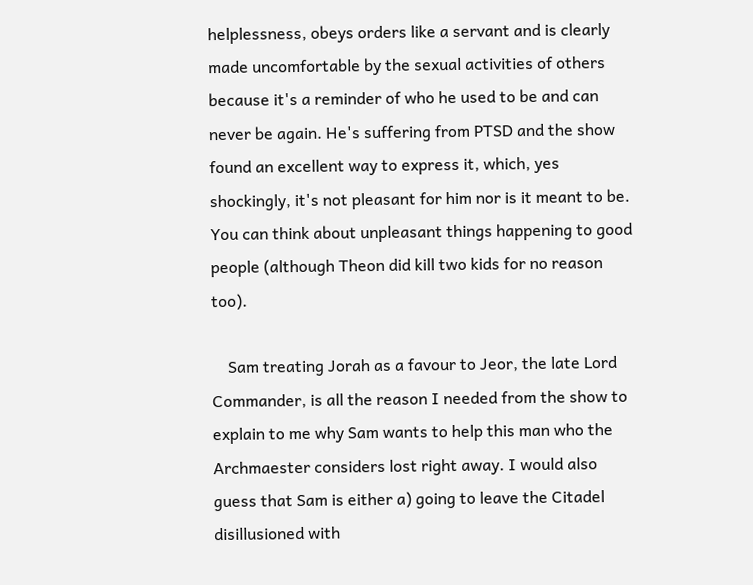helplessness, obeys orders like a servant and is clearly made uncomfortable by the sexual activities of others because it's a reminder of who he used to be and can never be again. He's suffering from PTSD and the show found an excellent way to express it, which, yes shockingly, it's not pleasant for him nor is it meant to be. You can think about unpleasant things happening to good people (although Theon did kill two kids for no reason too).

    Sam treating Jorah as a favour to Jeor, the late Lord Commander, is all the reason I needed from the show to explain to me why Sam wants to help this man who the Archmaester considers lost right away. I would also guess that Sam is either a) going to leave the Citadel disillusioned with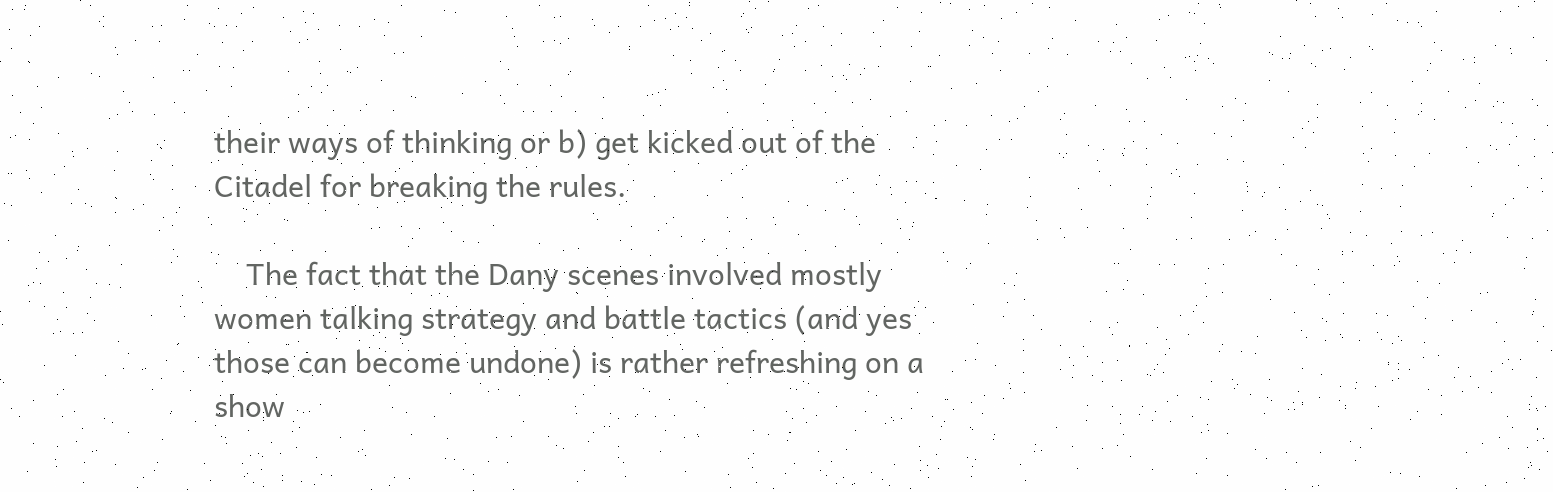their ways of thinking or b) get kicked out of the Citadel for breaking the rules.

    The fact that the Dany scenes involved mostly women talking strategy and battle tactics (and yes those can become undone) is rather refreshing on a show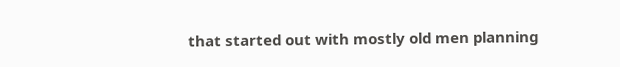that started out with mostly old men planning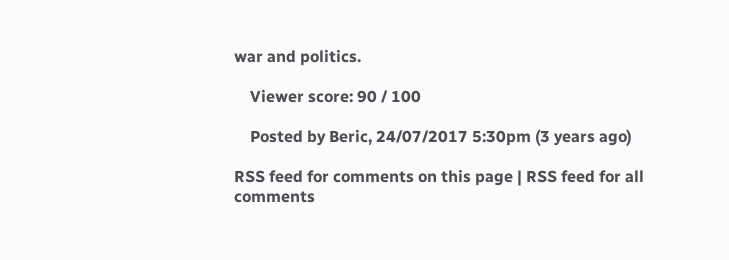war and politics.

    Viewer score: 90 / 100

    Posted by Beric, 24/07/2017 5:30pm (3 years ago)

RSS feed for comments on this page | RSS feed for all comments